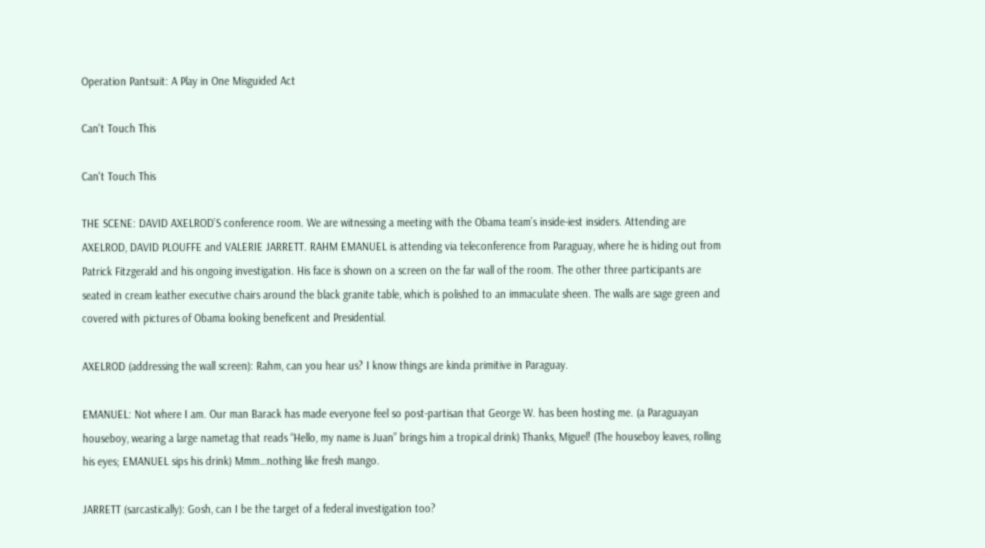Operation Pantsuit: A Play in One Misguided Act

Can't Touch This

Can't Touch This

THE SCENE: DAVID AXELROD’S conference room. We are witnessing a meeting with the Obama team’s inside-iest insiders. Attending are AXELROD, DAVID PLOUFFE and VALERIE JARRETT. RAHM EMANUEL is attending via teleconference from Paraguay, where he is hiding out from Patrick Fitzgerald and his ongoing investigation. His face is shown on a screen on the far wall of the room. The other three participants are seated in cream leather executive chairs around the black granite table, which is polished to an immaculate sheen. The walls are sage green and covered with pictures of Obama looking beneficent and Presidential.

AXELROD (addressing the wall screen): Rahm, can you hear us? I know things are kinda primitive in Paraguay.

EMANUEL: Not where I am. Our man Barack has made everyone feel so post-partisan that George W. has been hosting me. (a Paraguayan houseboy, wearing a large nametag that reads “Hello, my name is Juan” brings him a tropical drink) Thanks, Miguel! (The houseboy leaves, rolling his eyes; EMANUEL sips his drink) Mmm…nothing like fresh mango.

JARRETT (sarcastically): Gosh, can I be the target of a federal investigation too?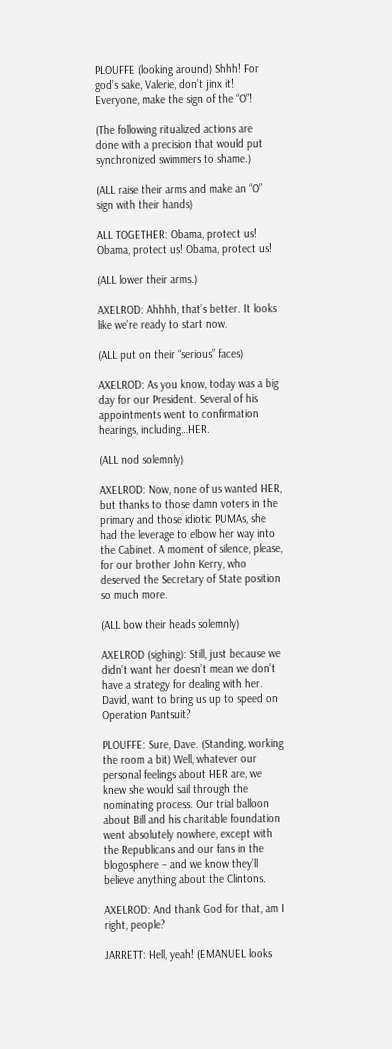PLOUFFE (looking around) Shhh! For god’s sake, Valerie, don’t jinx it! Everyone, make the sign of the “O”!

(The following ritualized actions are done with a precision that would put synchronized swimmers to shame.)

(ALL raise their arms and make an “O” sign with their hands)

ALL TOGETHER: Obama, protect us! Obama, protect us! Obama, protect us!

(ALL lower their arms.)

AXELROD: Ahhhh, that’s better. It looks like we’re ready to start now.

(ALL put on their “serious” faces)

AXELROD: As you know, today was a big day for our President. Several of his appointments went to confirmation hearings, including…HER.

(ALL nod solemnly)

AXELROD: Now, none of us wanted HER, but thanks to those damn voters in the primary and those idiotic PUMAs, she had the leverage to elbow her way into the Cabinet. A moment of silence, please, for our brother John Kerry, who deserved the Secretary of State position so much more.

(ALL bow their heads solemnly)

AXELROD (sighing): Still, just because we didn’t want her doesn’t mean we don’t have a strategy for dealing with her. David, want to bring us up to speed on Operation Pantsuit?

PLOUFFE: Sure, Dave. (Standing, working the room a bit) Well, whatever our personal feelings about HER are, we knew she would sail through the nominating process. Our trial balloon about Bill and his charitable foundation went absolutely nowhere, except with the Republicans and our fans in the blogosphere – and we know they’ll believe anything about the Clintons.

AXELROD: And thank God for that, am I right, people?

JARRETT: Hell, yeah! (EMANUEL looks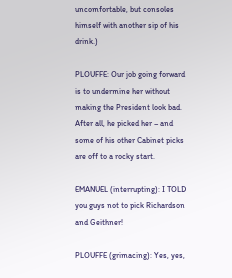uncomfortable, but consoles himself with another sip of his drink.)

PLOUFFE: Our job going forward is to undermine her without making the President look bad. After all, he picked her – and some of his other Cabinet picks are off to a rocky start.

EMANUEL (interrupting): I TOLD you guys not to pick Richardson and Geithner!

PLOUFFE (grimacing): Yes, yes,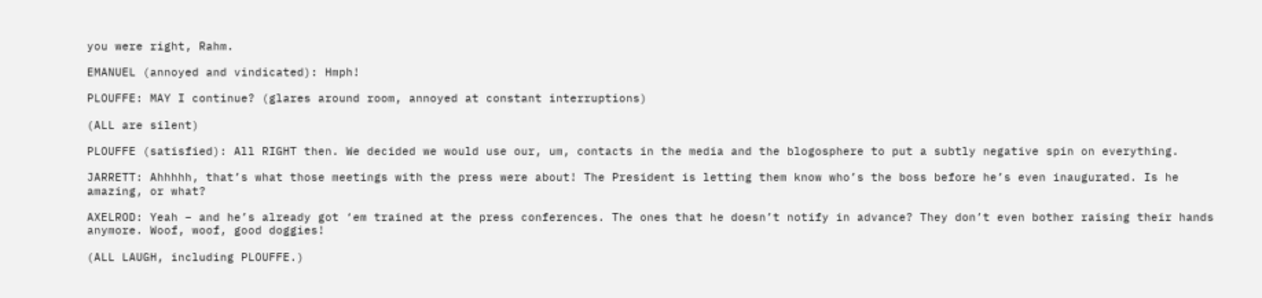you were right, Rahm.

EMANUEL (annoyed and vindicated): Hmph!

PLOUFFE: MAY I continue? (glares around room, annoyed at constant interruptions)

(ALL are silent)

PLOUFFE (satisfied): All RIGHT then. We decided we would use our, um, contacts in the media and the blogosphere to put a subtly negative spin on everything.

JARRETT: Ahhhhh, that’s what those meetings with the press were about! The President is letting them know who’s the boss before he’s even inaugurated. Is he amazing, or what?

AXELROD: Yeah – and he’s already got ‘em trained at the press conferences. The ones that he doesn’t notify in advance? They don’t even bother raising their hands anymore. Woof, woof, good doggies!

(ALL LAUGH, including PLOUFFE.)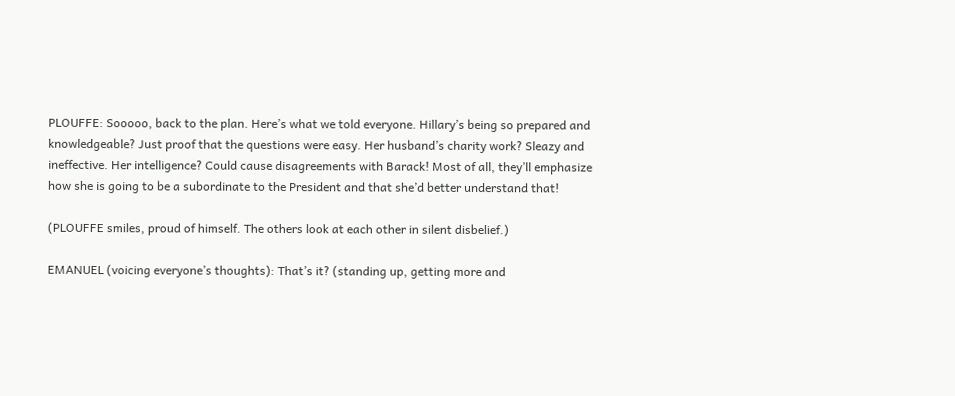PLOUFFE: Sooooo, back to the plan. Here’s what we told everyone. Hillary’s being so prepared and knowledgeable? Just proof that the questions were easy. Her husband’s charity work? Sleazy and ineffective. Her intelligence? Could cause disagreements with Barack! Most of all, they’ll emphasize how she is going to be a subordinate to the President and that she’d better understand that!

(PLOUFFE smiles, proud of himself. The others look at each other in silent disbelief.)

EMANUEL (voicing everyone’s thoughts): That’s it? (standing up, getting more and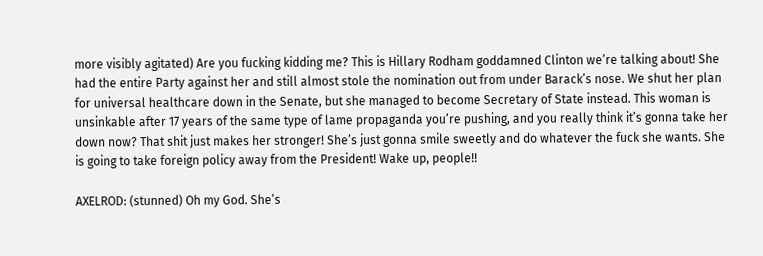more visibly agitated) Are you fucking kidding me? This is Hillary Rodham goddamned Clinton we’re talking about! She had the entire Party against her and still almost stole the nomination out from under Barack’s nose. We shut her plan for universal healthcare down in the Senate, but she managed to become Secretary of State instead. This woman is unsinkable after 17 years of the same type of lame propaganda you’re pushing, and you really think it’s gonna take her down now? That shit just makes her stronger! She’s just gonna smile sweetly and do whatever the fuck she wants. She is going to take foreign policy away from the President! Wake up, people!!

AXELROD: (stunned) Oh my God. She’s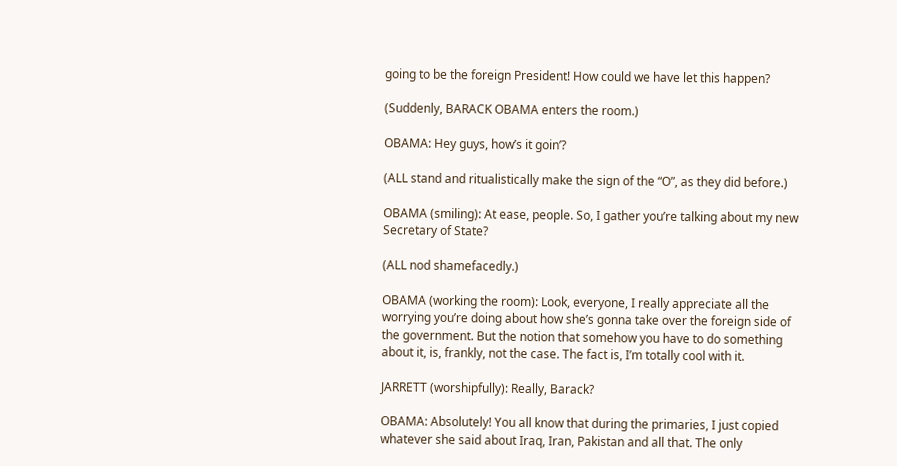going to be the foreign President! How could we have let this happen?

(Suddenly, BARACK OBAMA enters the room.)

OBAMA: Hey guys, how’s it goin’?

(ALL stand and ritualistically make the sign of the “O”, as they did before.)

OBAMA (smiling): At ease, people. So, I gather you’re talking about my new Secretary of State?

(ALL nod shamefacedly.)

OBAMA (working the room): Look, everyone, I really appreciate all the worrying you’re doing about how she’s gonna take over the foreign side of the government. But the notion that somehow you have to do something about it, is, frankly, not the case. The fact is, I’m totally cool with it.

JARRETT (worshipfully): Really, Barack?

OBAMA: Absolutely! You all know that during the primaries, I just copied whatever she said about Iraq, Iran, Pakistan and all that. The only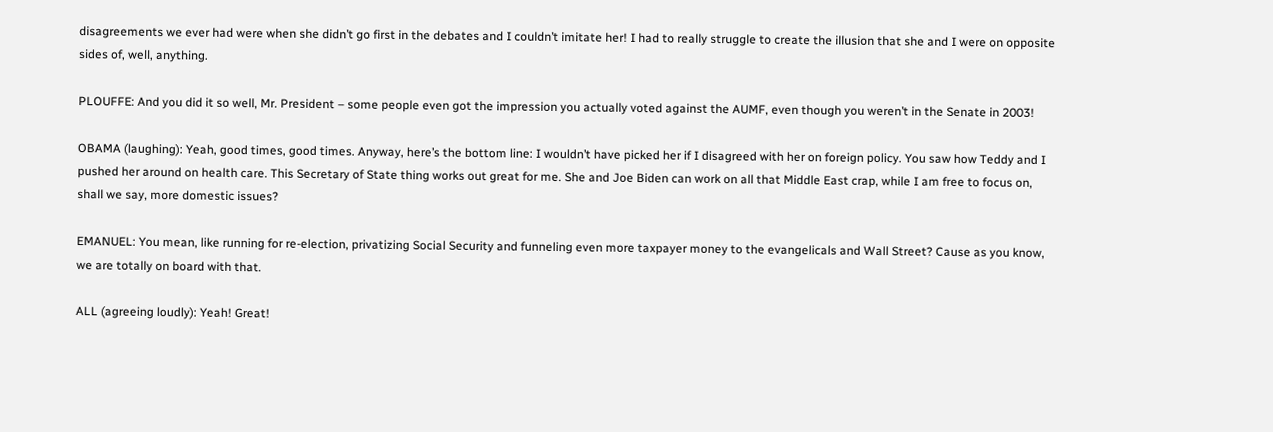disagreements we ever had were when she didn’t go first in the debates and I couldn’t imitate her! I had to really struggle to create the illusion that she and I were on opposite sides of, well, anything.

PLOUFFE: And you did it so well, Mr. President – some people even got the impression you actually voted against the AUMF, even though you weren’t in the Senate in 2003!

OBAMA (laughing): Yeah, good times, good times. Anyway, here’s the bottom line: I wouldn’t have picked her if I disagreed with her on foreign policy. You saw how Teddy and I pushed her around on health care. This Secretary of State thing works out great for me. She and Joe Biden can work on all that Middle East crap, while I am free to focus on, shall we say, more domestic issues?

EMANUEL: You mean, like running for re-election, privatizing Social Security and funneling even more taxpayer money to the evangelicals and Wall Street? Cause as you know, we are totally on board with that.

ALL (agreeing loudly): Yeah! Great!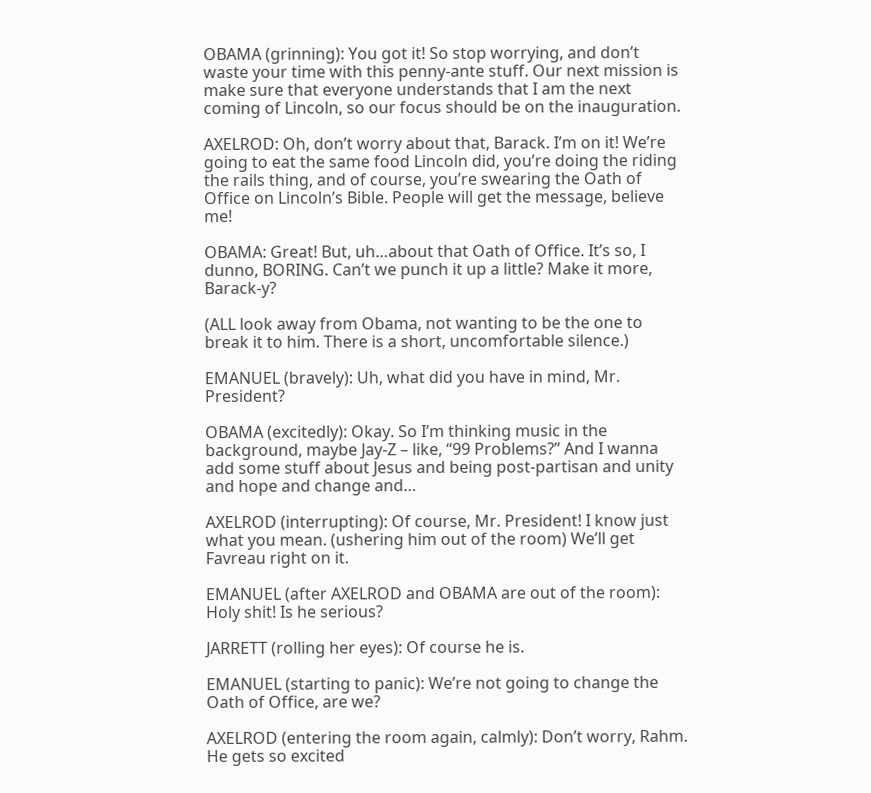OBAMA (grinning): You got it! So stop worrying, and don’t waste your time with this penny-ante stuff. Our next mission is make sure that everyone understands that I am the next coming of Lincoln, so our focus should be on the inauguration.

AXELROD: Oh, don’t worry about that, Barack. I’m on it! We’re going to eat the same food Lincoln did, you’re doing the riding the rails thing, and of course, you’re swearing the Oath of Office on Lincoln’s Bible. People will get the message, believe me!

OBAMA: Great! But, uh…about that Oath of Office. It’s so, I dunno, BORING. Can’t we punch it up a little? Make it more, Barack-y?

(ALL look away from Obama, not wanting to be the one to break it to him. There is a short, uncomfortable silence.)

EMANUEL (bravely): Uh, what did you have in mind, Mr. President?

OBAMA (excitedly): Okay. So I’m thinking music in the background, maybe Jay-Z – like, “99 Problems?” And I wanna add some stuff about Jesus and being post-partisan and unity and hope and change and…

AXELROD (interrupting): Of course, Mr. President! I know just what you mean. (ushering him out of the room) We’ll get Favreau right on it.

EMANUEL (after AXELROD and OBAMA are out of the room): Holy shit! Is he serious?

JARRETT (rolling her eyes): Of course he is.

EMANUEL (starting to panic): We’re not going to change the Oath of Office, are we?

AXELROD (entering the room again, calmly): Don’t worry, Rahm. He gets so excited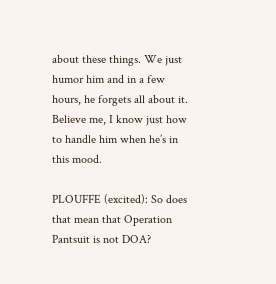about these things. We just humor him and in a few hours, he forgets all about it. Believe me, I know just how to handle him when he’s in this mood.

PLOUFFE (excited): So does that mean that Operation Pantsuit is not DOA?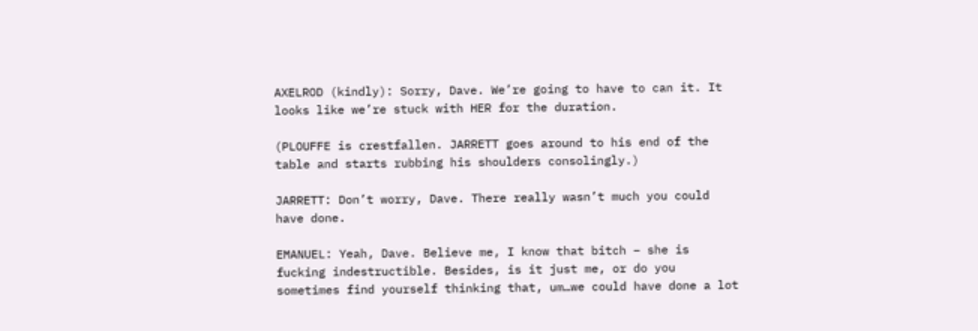AXELROD (kindly): Sorry, Dave. We’re going to have to can it. It looks like we’re stuck with HER for the duration.

(PLOUFFE is crestfallen. JARRETT goes around to his end of the table and starts rubbing his shoulders consolingly.)

JARRETT: Don’t worry, Dave. There really wasn’t much you could have done.

EMANUEL: Yeah, Dave. Believe me, I know that bitch – she is fucking indestructible. Besides, is it just me, or do you sometimes find yourself thinking that, um…we could have done a lot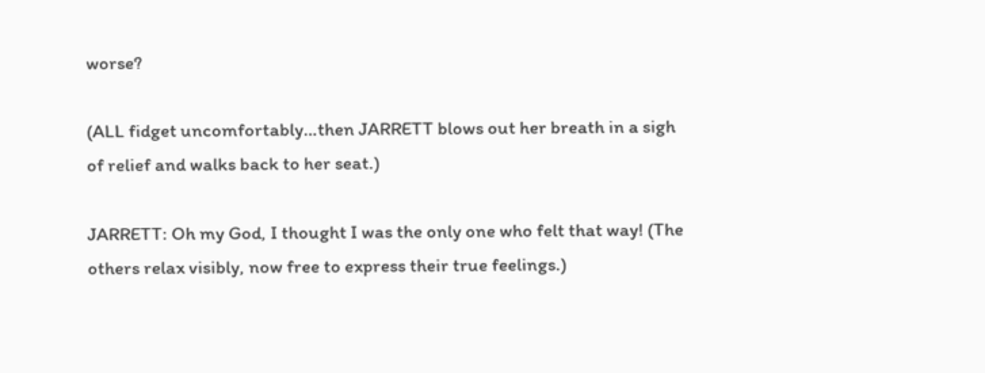worse?

(ALL fidget uncomfortably…then JARRETT blows out her breath in a sigh of relief and walks back to her seat.)

JARRETT: Oh my God, I thought I was the only one who felt that way! (The others relax visibly, now free to express their true feelings.)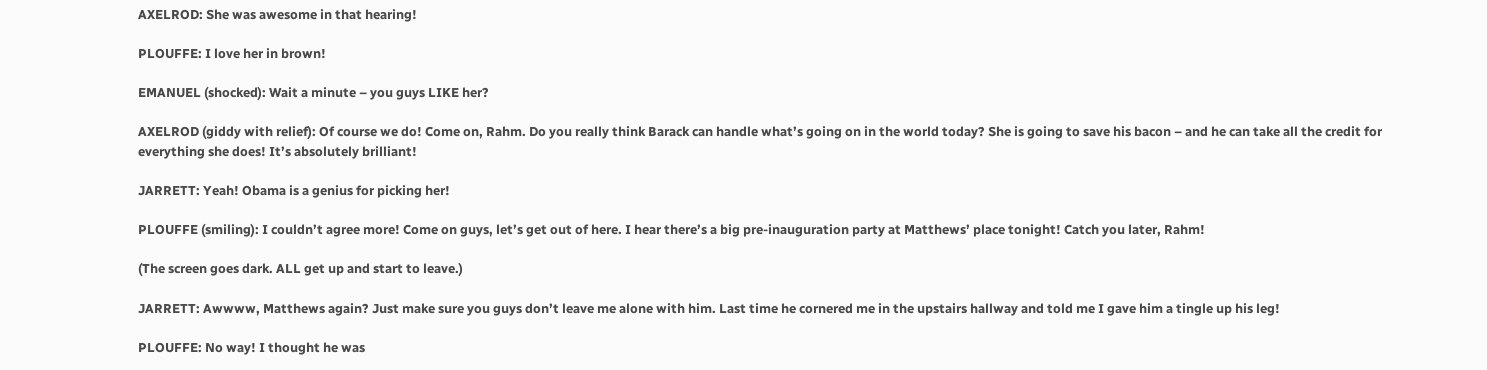AXELROD: She was awesome in that hearing!

PLOUFFE: I love her in brown!

EMANUEL (shocked): Wait a minute – you guys LIKE her?

AXELROD (giddy with relief): Of course we do! Come on, Rahm. Do you really think Barack can handle what’s going on in the world today? She is going to save his bacon – and he can take all the credit for everything she does! It’s absolutely brilliant!

JARRETT: Yeah! Obama is a genius for picking her!

PLOUFFE (smiling): I couldn’t agree more! Come on guys, let’s get out of here. I hear there’s a big pre-inauguration party at Matthews’ place tonight! Catch you later, Rahm!

(The screen goes dark. ALL get up and start to leave.)

JARRETT: Awwww, Matthews again? Just make sure you guys don’t leave me alone with him. Last time he cornered me in the upstairs hallway and told me I gave him a tingle up his leg!

PLOUFFE: No way! I thought he was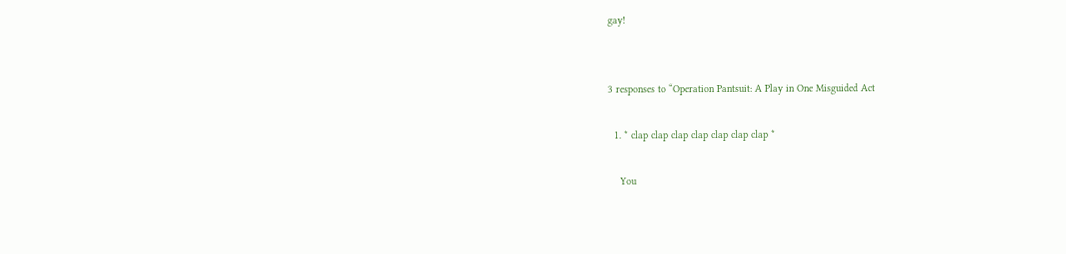gay!


3 responses to “Operation Pantsuit: A Play in One Misguided Act

  1. * clap clap clap clap clap clap clap *

    You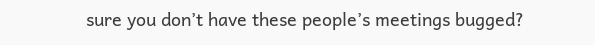sure you don’t have these people’s meetings bugged?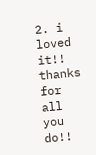2. i loved it!! thanks for all you do!!